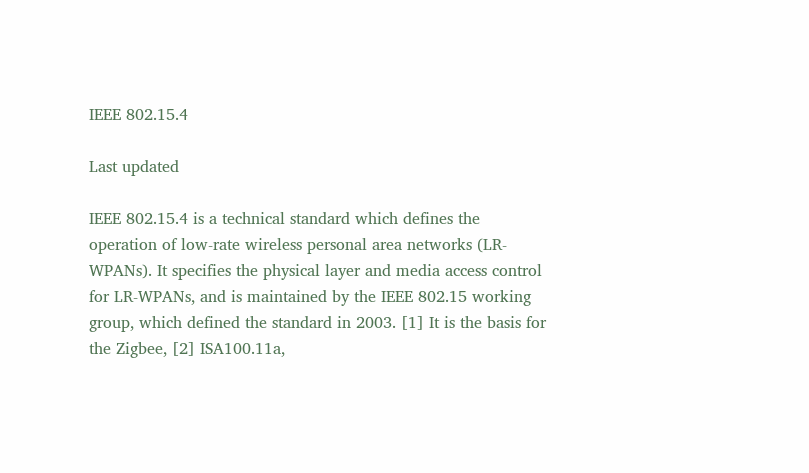IEEE 802.15.4

Last updated

IEEE 802.15.4 is a technical standard which defines the operation of low-rate wireless personal area networks (LR-WPANs). It specifies the physical layer and media access control for LR-WPANs, and is maintained by the IEEE 802.15 working group, which defined the standard in 2003. [1] It is the basis for the Zigbee, [2] ISA100.11a,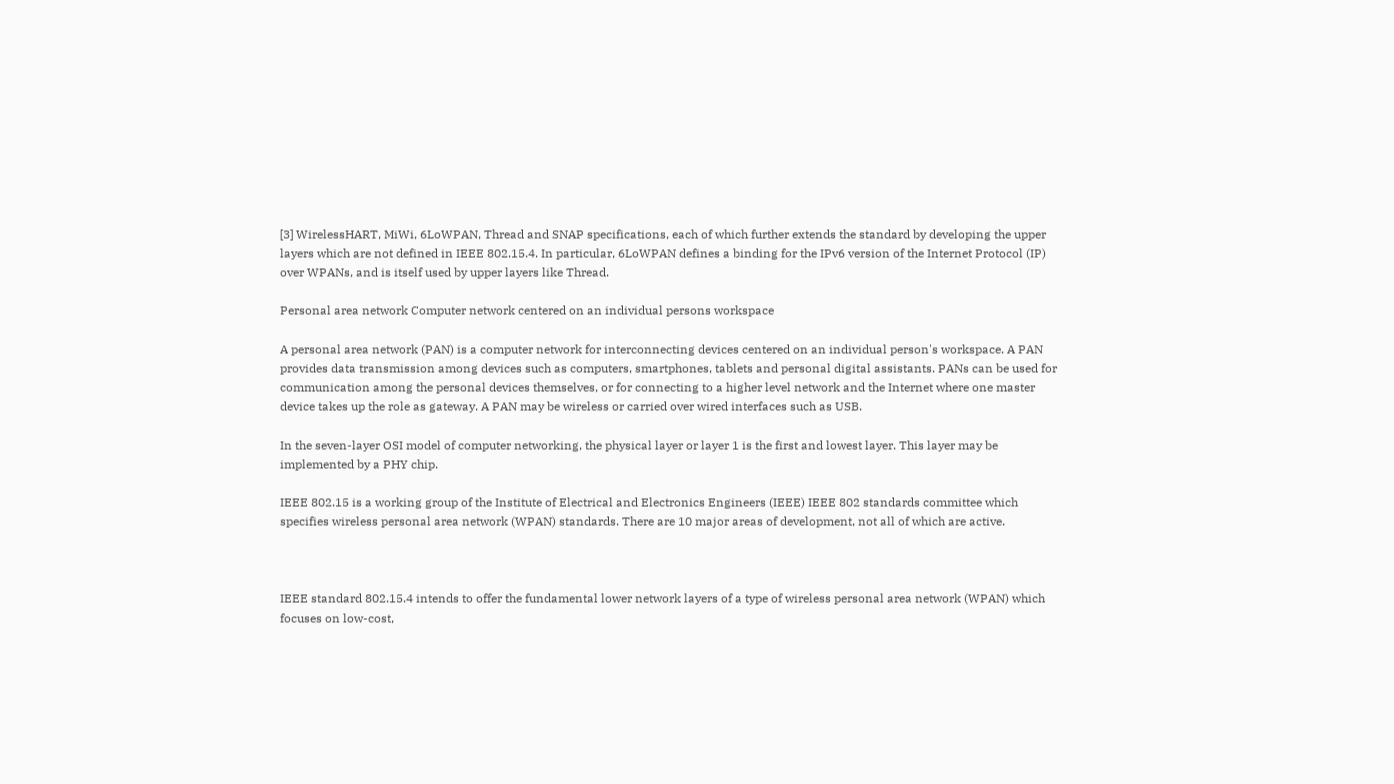[3] WirelessHART, MiWi, 6LoWPAN, Thread and SNAP specifications, each of which further extends the standard by developing the upper layers which are not defined in IEEE 802.15.4. In particular, 6LoWPAN defines a binding for the IPv6 version of the Internet Protocol (IP) over WPANs, and is itself used by upper layers like Thread.

Personal area network Computer network centered on an individual persons workspace

A personal area network (PAN) is a computer network for interconnecting devices centered on an individual person's workspace. A PAN provides data transmission among devices such as computers, smartphones, tablets and personal digital assistants. PANs can be used for communication among the personal devices themselves, or for connecting to a higher level network and the Internet where one master device takes up the role as gateway. A PAN may be wireless or carried over wired interfaces such as USB.

In the seven-layer OSI model of computer networking, the physical layer or layer 1 is the first and lowest layer. This layer may be implemented by a PHY chip.

IEEE 802.15 is a working group of the Institute of Electrical and Electronics Engineers (IEEE) IEEE 802 standards committee which specifies wireless personal area network (WPAN) standards. There are 10 major areas of development, not all of which are active.



IEEE standard 802.15.4 intends to offer the fundamental lower network layers of a type of wireless personal area network (WPAN) which focuses on low-cost,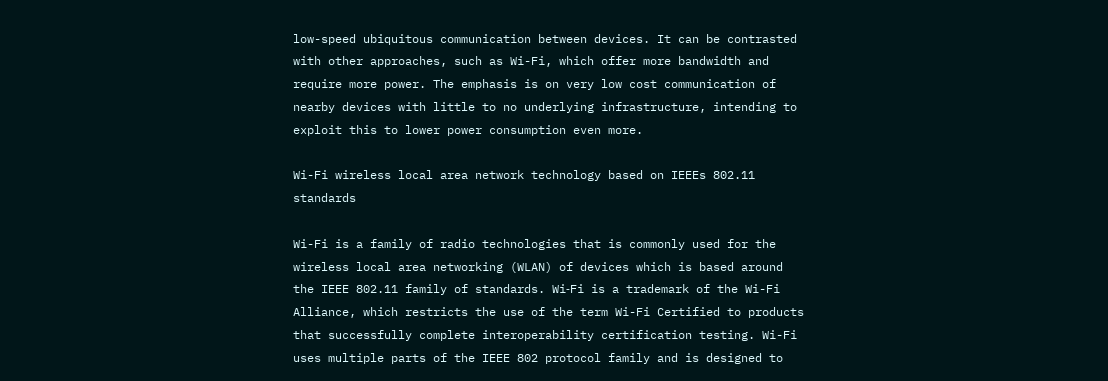low-speed ubiquitous communication between devices. It can be contrasted with other approaches, such as Wi-Fi, which offer more bandwidth and require more power. The emphasis is on very low cost communication of nearby devices with little to no underlying infrastructure, intending to exploit this to lower power consumption even more.

Wi-Fi wireless local area network technology based on IEEEs 802.11 standards

Wi-Fi is a family of radio technologies that is commonly used for the wireless local area networking (WLAN) of devices which is based around the IEEE 802.11 family of standards. Wi‑Fi is a trademark of the Wi-Fi Alliance, which restricts the use of the term Wi-Fi Certified to products that successfully complete interoperability certification testing. Wi-Fi uses multiple parts of the IEEE 802 protocol family and is designed to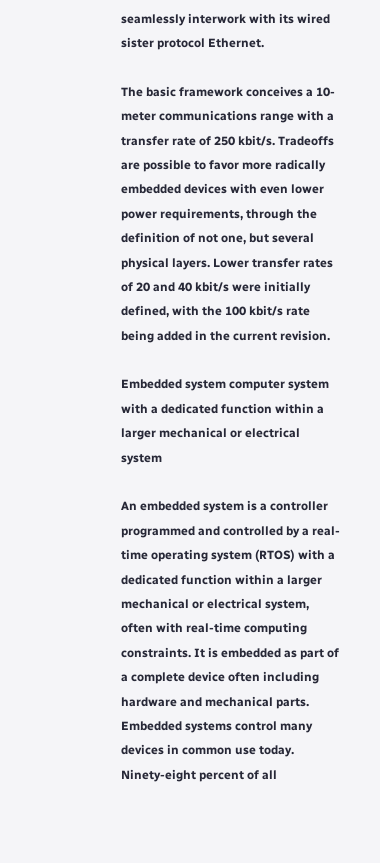seamlessly interwork with its wired sister protocol Ethernet.

The basic framework conceives a 10-meter communications range with a transfer rate of 250 kbit/s. Tradeoffs are possible to favor more radically embedded devices with even lower power requirements, through the definition of not one, but several physical layers. Lower transfer rates of 20 and 40 kbit/s were initially defined, with the 100 kbit/s rate being added in the current revision.

Embedded system computer system with a dedicated function within a larger mechanical or electrical system

An embedded system is a controller programmed and controlled by a real-time operating system (RTOS) with a dedicated function within a larger mechanical or electrical system, often with real-time computing constraints. It is embedded as part of a complete device often including hardware and mechanical parts. Embedded systems control many devices in common use today. Ninety-eight percent of all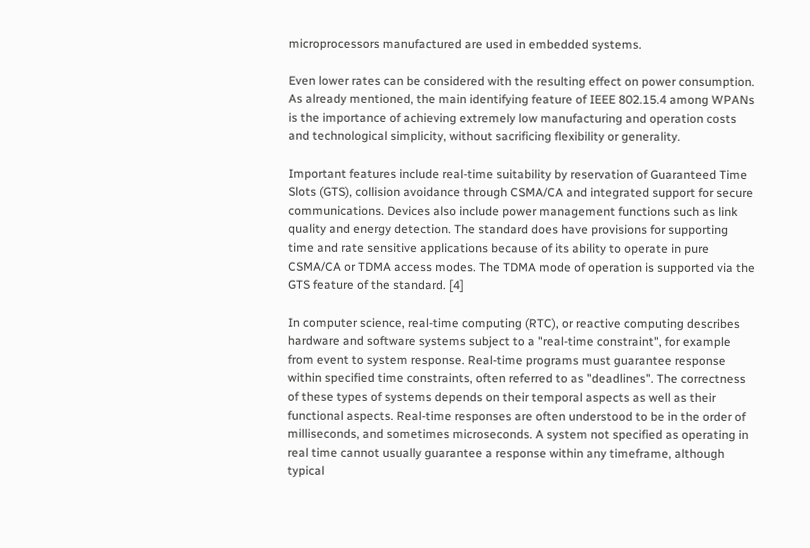microprocessors manufactured are used in embedded systems.

Even lower rates can be considered with the resulting effect on power consumption. As already mentioned, the main identifying feature of IEEE 802.15.4 among WPANs is the importance of achieving extremely low manufacturing and operation costs and technological simplicity, without sacrificing flexibility or generality.

Important features include real-time suitability by reservation of Guaranteed Time Slots (GTS), collision avoidance through CSMA/CA and integrated support for secure communications. Devices also include power management functions such as link quality and energy detection. The standard does have provisions for supporting time and rate sensitive applications because of its ability to operate in pure CSMA/CA or TDMA access modes. The TDMA mode of operation is supported via the GTS feature of the standard. [4]

In computer science, real-time computing (RTC), or reactive computing describes hardware and software systems subject to a "real-time constraint", for example from event to system response. Real-time programs must guarantee response within specified time constraints, often referred to as "deadlines". The correctness of these types of systems depends on their temporal aspects as well as their functional aspects. Real-time responses are often understood to be in the order of milliseconds, and sometimes microseconds. A system not specified as operating in real time cannot usually guarantee a response within any timeframe, although typical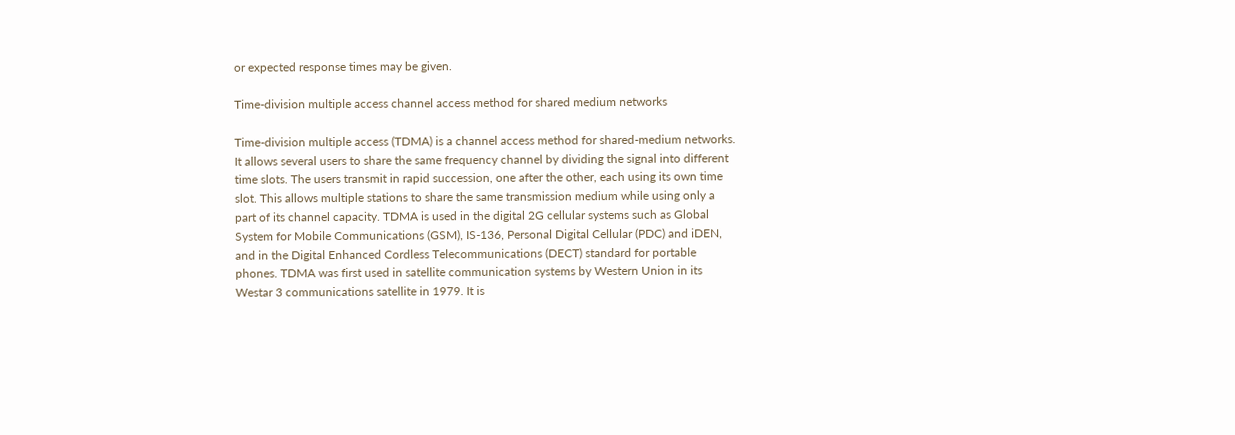or expected response times may be given.

Time-division multiple access channel access method for shared medium networks

Time-division multiple access (TDMA) is a channel access method for shared-medium networks. It allows several users to share the same frequency channel by dividing the signal into different time slots. The users transmit in rapid succession, one after the other, each using its own time slot. This allows multiple stations to share the same transmission medium while using only a part of its channel capacity. TDMA is used in the digital 2G cellular systems such as Global System for Mobile Communications (GSM), IS-136, Personal Digital Cellular (PDC) and iDEN, and in the Digital Enhanced Cordless Telecommunications (DECT) standard for portable phones. TDMA was first used in satellite communication systems by Western Union in its Westar 3 communications satellite in 1979. It is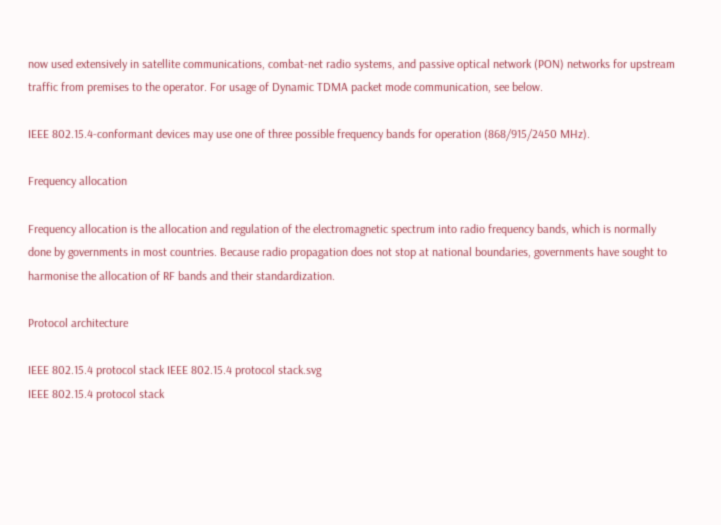now used extensively in satellite communications, combat-net radio systems, and passive optical network (PON) networks for upstream traffic from premises to the operator. For usage of Dynamic TDMA packet mode communication, see below.

IEEE 802.15.4-conformant devices may use one of three possible frequency bands for operation (868/915/2450 MHz).

Frequency allocation

Frequency allocation is the allocation and regulation of the electromagnetic spectrum into radio frequency bands, which is normally done by governments in most countries. Because radio propagation does not stop at national boundaries, governments have sought to harmonise the allocation of RF bands and their standardization.

Protocol architecture

IEEE 802.15.4 protocol stack IEEE 802.15.4 protocol stack.svg
IEEE 802.15.4 protocol stack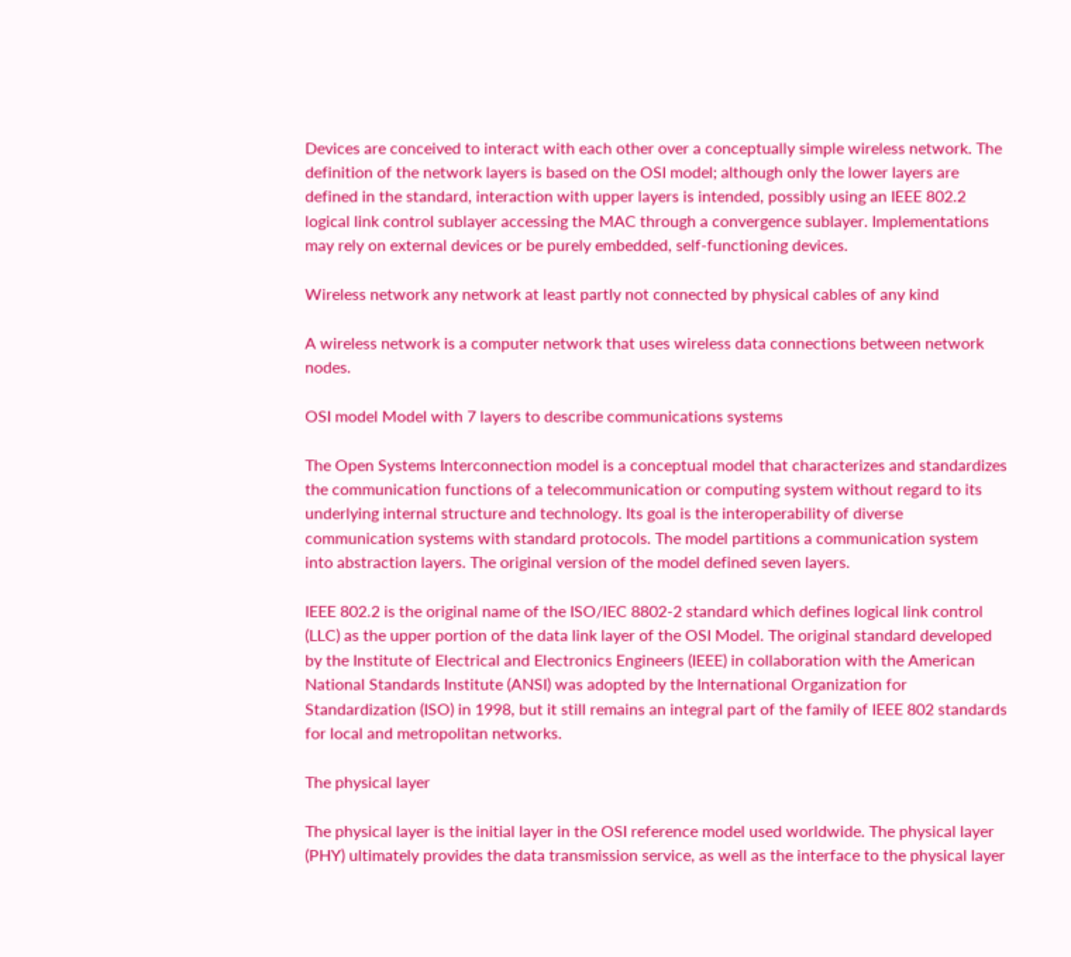Devices are conceived to interact with each other over a conceptually simple wireless network. The definition of the network layers is based on the OSI model; although only the lower layers are defined in the standard, interaction with upper layers is intended, possibly using an IEEE 802.2 logical link control sublayer accessing the MAC through a convergence sublayer. Implementations may rely on external devices or be purely embedded, self-functioning devices.

Wireless network any network at least partly not connected by physical cables of any kind

A wireless network is a computer network that uses wireless data connections between network nodes.

OSI model Model with 7 layers to describe communications systems

The Open Systems Interconnection model is a conceptual model that characterizes and standardizes the communication functions of a telecommunication or computing system without regard to its underlying internal structure and technology. Its goal is the interoperability of diverse communication systems with standard protocols. The model partitions a communication system into abstraction layers. The original version of the model defined seven layers.

IEEE 802.2 is the original name of the ISO/IEC 8802-2 standard which defines logical link control (LLC) as the upper portion of the data link layer of the OSI Model. The original standard developed by the Institute of Electrical and Electronics Engineers (IEEE) in collaboration with the American National Standards Institute (ANSI) was adopted by the International Organization for Standardization (ISO) in 1998, but it still remains an integral part of the family of IEEE 802 standards for local and metropolitan networks.

The physical layer

The physical layer is the initial layer in the OSI reference model used worldwide. The physical layer (PHY) ultimately provides the data transmission service, as well as the interface to the physical layer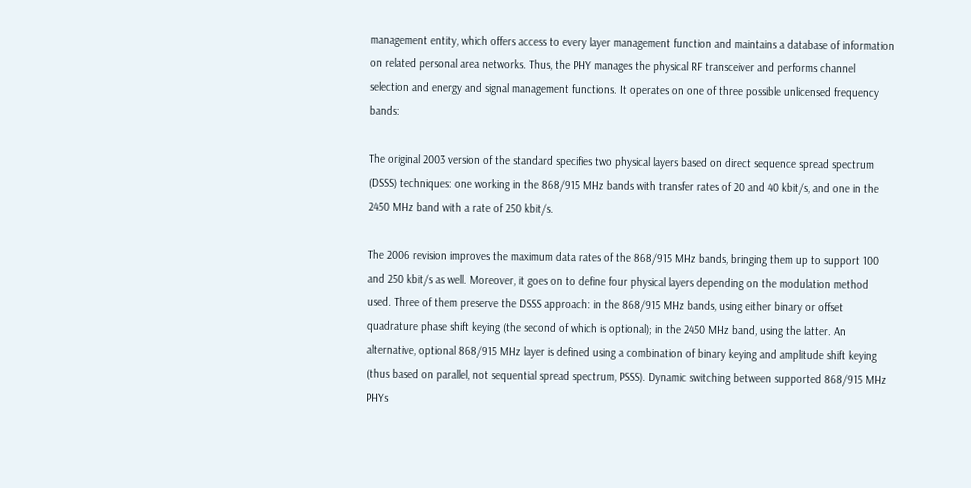management entity, which offers access to every layer management function and maintains a database of information on related personal area networks. Thus, the PHY manages the physical RF transceiver and performs channel selection and energy and signal management functions. It operates on one of three possible unlicensed frequency bands:

The original 2003 version of the standard specifies two physical layers based on direct sequence spread spectrum (DSSS) techniques: one working in the 868/915 MHz bands with transfer rates of 20 and 40 kbit/s, and one in the 2450 MHz band with a rate of 250 kbit/s.

The 2006 revision improves the maximum data rates of the 868/915 MHz bands, bringing them up to support 100 and 250 kbit/s as well. Moreover, it goes on to define four physical layers depending on the modulation method used. Three of them preserve the DSSS approach: in the 868/915 MHz bands, using either binary or offset quadrature phase shift keying (the second of which is optional); in the 2450 MHz band, using the latter. An alternative, optional 868/915 MHz layer is defined using a combination of binary keying and amplitude shift keying (thus based on parallel, not sequential spread spectrum, PSSS). Dynamic switching between supported 868/915 MHz PHYs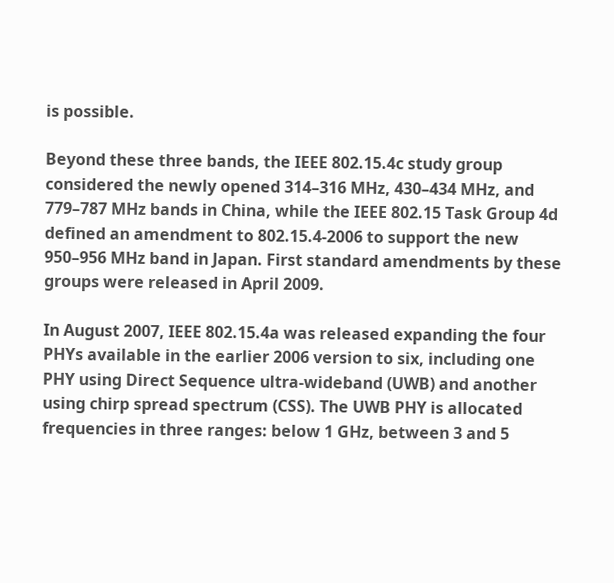is possible.

Beyond these three bands, the IEEE 802.15.4c study group considered the newly opened 314–316 MHz, 430–434 MHz, and 779–787 MHz bands in China, while the IEEE 802.15 Task Group 4d defined an amendment to 802.15.4-2006 to support the new 950–956 MHz band in Japan. First standard amendments by these groups were released in April 2009.

In August 2007, IEEE 802.15.4a was released expanding the four PHYs available in the earlier 2006 version to six, including one PHY using Direct Sequence ultra-wideband (UWB) and another using chirp spread spectrum (CSS). The UWB PHY is allocated frequencies in three ranges: below 1 GHz, between 3 and 5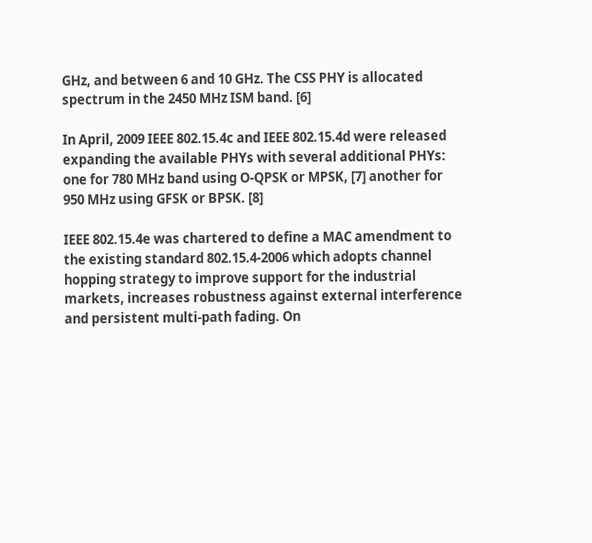GHz, and between 6 and 10 GHz. The CSS PHY is allocated spectrum in the 2450 MHz ISM band. [6]

In April, 2009 IEEE 802.15.4c and IEEE 802.15.4d were released expanding the available PHYs with several additional PHYs: one for 780 MHz band using O-QPSK or MPSK, [7] another for 950 MHz using GFSK or BPSK. [8]

IEEE 802.15.4e was chartered to define a MAC amendment to the existing standard 802.15.4-2006 which adopts channel hopping strategy to improve support for the industrial markets, increases robustness against external interference and persistent multi-path fading. On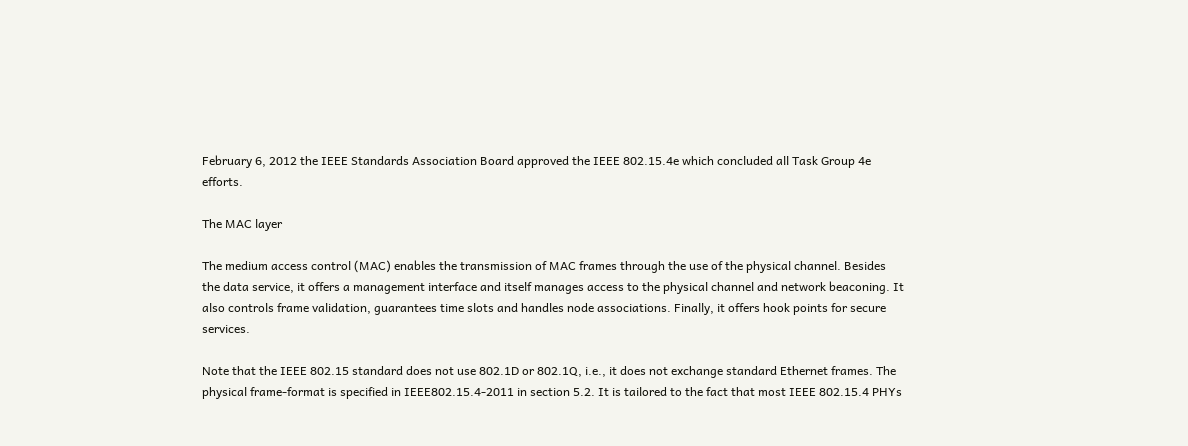February 6, 2012 the IEEE Standards Association Board approved the IEEE 802.15.4e which concluded all Task Group 4e efforts.

The MAC layer

The medium access control (MAC) enables the transmission of MAC frames through the use of the physical channel. Besides the data service, it offers a management interface and itself manages access to the physical channel and network beaconing. It also controls frame validation, guarantees time slots and handles node associations. Finally, it offers hook points for secure services.

Note that the IEEE 802.15 standard does not use 802.1D or 802.1Q, i.e., it does not exchange standard Ethernet frames. The physical frame-format is specified in IEEE802.15.4-2011 in section 5.2. It is tailored to the fact that most IEEE 802.15.4 PHYs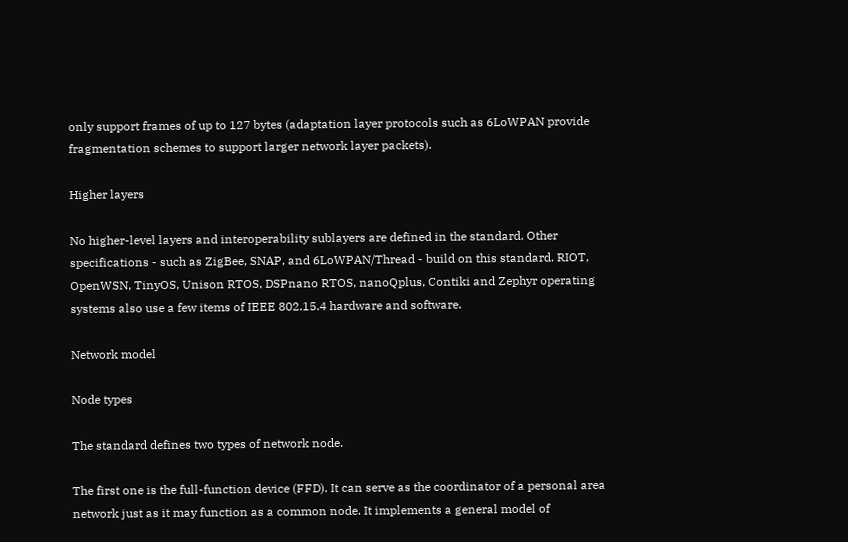only support frames of up to 127 bytes (adaptation layer protocols such as 6LoWPAN provide fragmentation schemes to support larger network layer packets).

Higher layers

No higher-level layers and interoperability sublayers are defined in the standard. Other specifications - such as ZigBee, SNAP, and 6LoWPAN/Thread - build on this standard. RIOT, OpenWSN, TinyOS, Unison RTOS, DSPnano RTOS, nanoQplus, Contiki and Zephyr operating systems also use a few items of IEEE 802.15.4 hardware and software.

Network model

Node types

The standard defines two types of network node.

The first one is the full-function device (FFD). It can serve as the coordinator of a personal area network just as it may function as a common node. It implements a general model of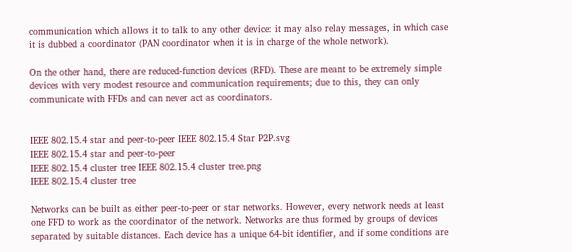communication which allows it to talk to any other device: it may also relay messages, in which case it is dubbed a coordinator (PAN coordinator when it is in charge of the whole network).

On the other hand, there are reduced-function devices (RFD). These are meant to be extremely simple devices with very modest resource and communication requirements; due to this, they can only communicate with FFDs and can never act as coordinators.


IEEE 802.15.4 star and peer-to-peer IEEE 802.15.4 Star P2P.svg
IEEE 802.15.4 star and peer-to-peer
IEEE 802.15.4 cluster tree IEEE 802.15.4 cluster tree.png
IEEE 802.15.4 cluster tree

Networks can be built as either peer-to-peer or star networks. However, every network needs at least one FFD to work as the coordinator of the network. Networks are thus formed by groups of devices separated by suitable distances. Each device has a unique 64-bit identifier, and if some conditions are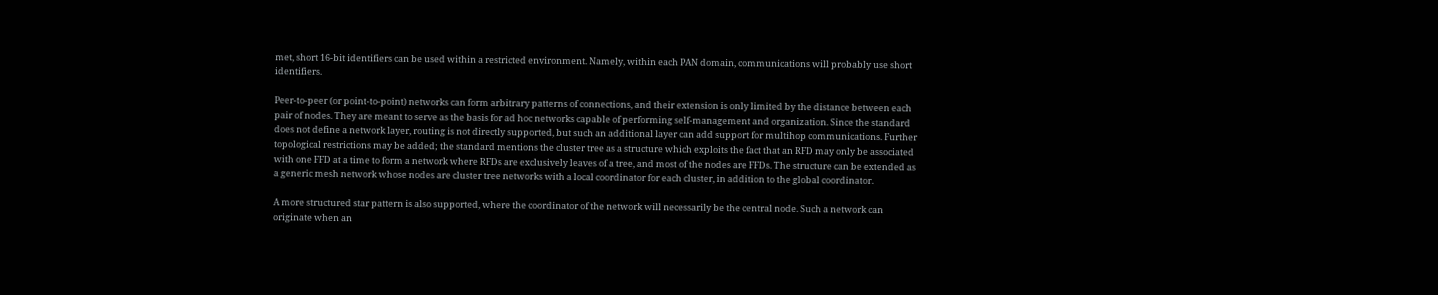met, short 16-bit identifiers can be used within a restricted environment. Namely, within each PAN domain, communications will probably use short identifiers.

Peer-to-peer (or point-to-point) networks can form arbitrary patterns of connections, and their extension is only limited by the distance between each pair of nodes. They are meant to serve as the basis for ad hoc networks capable of performing self-management and organization. Since the standard does not define a network layer, routing is not directly supported, but such an additional layer can add support for multihop communications. Further topological restrictions may be added; the standard mentions the cluster tree as a structure which exploits the fact that an RFD may only be associated with one FFD at a time to form a network where RFDs are exclusively leaves of a tree, and most of the nodes are FFDs. The structure can be extended as a generic mesh network whose nodes are cluster tree networks with a local coordinator for each cluster, in addition to the global coordinator.

A more structured star pattern is also supported, where the coordinator of the network will necessarily be the central node. Such a network can originate when an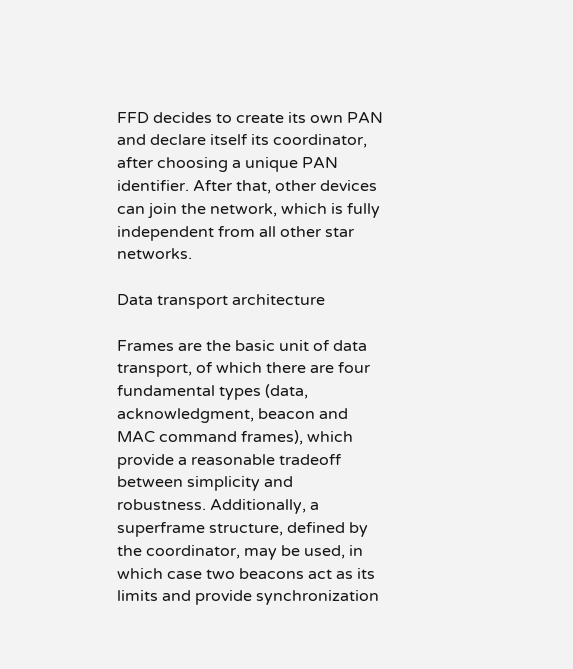FFD decides to create its own PAN and declare itself its coordinator, after choosing a unique PAN identifier. After that, other devices can join the network, which is fully independent from all other star networks.

Data transport architecture

Frames are the basic unit of data transport, of which there are four fundamental types (data, acknowledgment, beacon and MAC command frames), which provide a reasonable tradeoff between simplicity and robustness. Additionally, a superframe structure, defined by the coordinator, may be used, in which case two beacons act as its limits and provide synchronization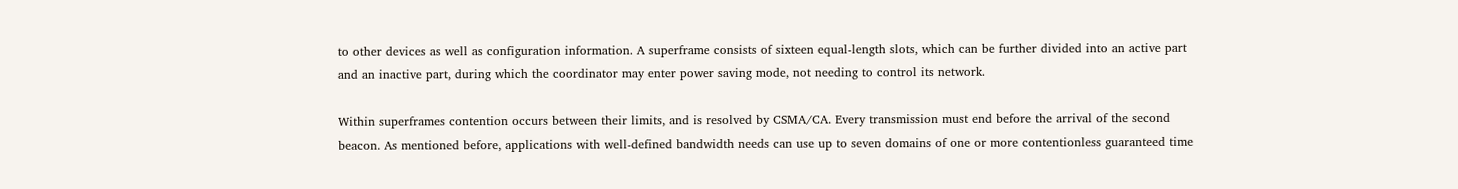to other devices as well as configuration information. A superframe consists of sixteen equal-length slots, which can be further divided into an active part and an inactive part, during which the coordinator may enter power saving mode, not needing to control its network.

Within superframes contention occurs between their limits, and is resolved by CSMA/CA. Every transmission must end before the arrival of the second beacon. As mentioned before, applications with well-defined bandwidth needs can use up to seven domains of one or more contentionless guaranteed time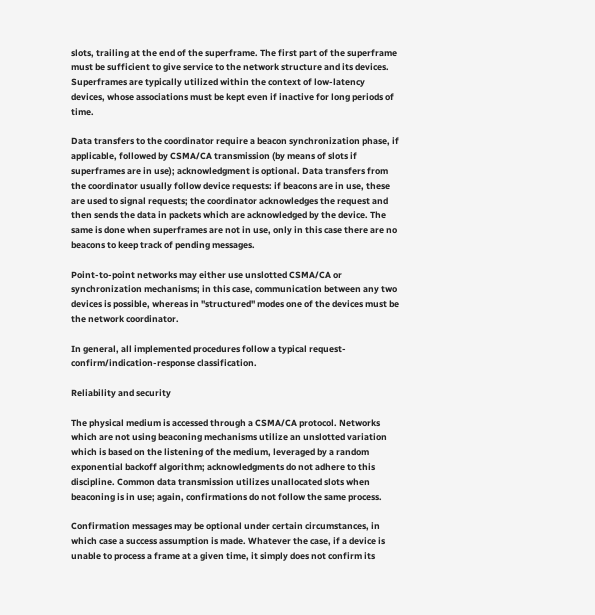slots, trailing at the end of the superframe. The first part of the superframe must be sufficient to give service to the network structure and its devices. Superframes are typically utilized within the context of low-latency devices, whose associations must be kept even if inactive for long periods of time.

Data transfers to the coordinator require a beacon synchronization phase, if applicable, followed by CSMA/CA transmission (by means of slots if superframes are in use); acknowledgment is optional. Data transfers from the coordinator usually follow device requests: if beacons are in use, these are used to signal requests; the coordinator acknowledges the request and then sends the data in packets which are acknowledged by the device. The same is done when superframes are not in use, only in this case there are no beacons to keep track of pending messages.

Point-to-point networks may either use unslotted CSMA/CA or synchronization mechanisms; in this case, communication between any two devices is possible, whereas in "structured" modes one of the devices must be the network coordinator.

In general, all implemented procedures follow a typical request-confirm/indication-response classification.

Reliability and security

The physical medium is accessed through a CSMA/CA protocol. Networks which are not using beaconing mechanisms utilize an unslotted variation which is based on the listening of the medium, leveraged by a random exponential backoff algorithm; acknowledgments do not adhere to this discipline. Common data transmission utilizes unallocated slots when beaconing is in use; again, confirmations do not follow the same process.

Confirmation messages may be optional under certain circumstances, in which case a success assumption is made. Whatever the case, if a device is unable to process a frame at a given time, it simply does not confirm its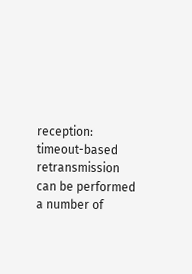reception: timeout-based retransmission can be performed a number of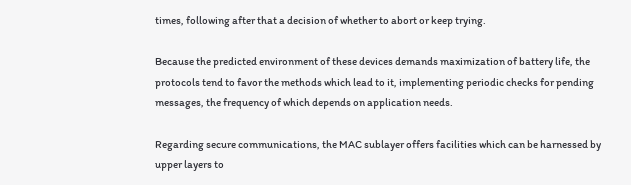times, following after that a decision of whether to abort or keep trying.

Because the predicted environment of these devices demands maximization of battery life, the protocols tend to favor the methods which lead to it, implementing periodic checks for pending messages, the frequency of which depends on application needs.

Regarding secure communications, the MAC sublayer offers facilities which can be harnessed by upper layers to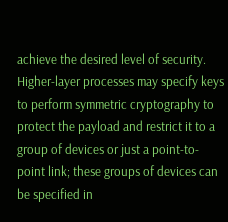achieve the desired level of security. Higher-layer processes may specify keys to perform symmetric cryptography to protect the payload and restrict it to a group of devices or just a point-to-point link; these groups of devices can be specified in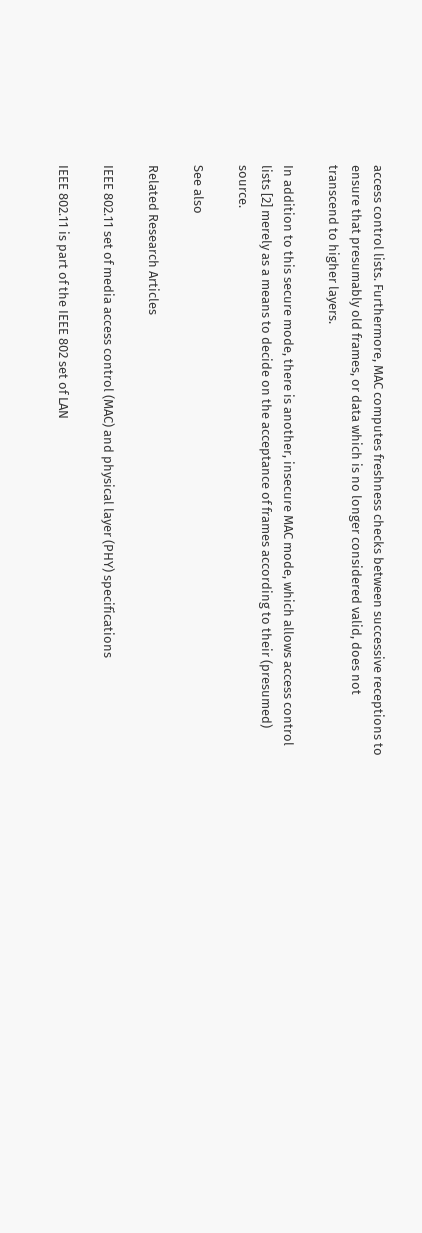access control lists. Furthermore, MAC computes freshness checks between successive receptions to ensure that presumably old frames, or data which is no longer considered valid, does not transcend to higher layers.

In addition to this secure mode, there is another, insecure MAC mode, which allows access control lists [2] merely as a means to decide on the acceptance of frames according to their (presumed) source.

See also

Related Research Articles

IEEE 802.11 set of media access control (MAC) and physical layer (PHY) specifications

IEEE 802.11 is part of the IEEE 802 set of LAN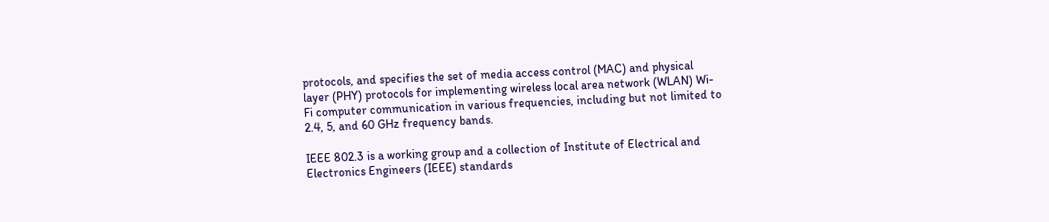protocols, and specifies the set of media access control (MAC) and physical layer (PHY) protocols for implementing wireless local area network (WLAN) Wi-Fi computer communication in various frequencies, including but not limited to 2.4, 5, and 60 GHz frequency bands.

IEEE 802.3 is a working group and a collection of Institute of Electrical and Electronics Engineers (IEEE) standards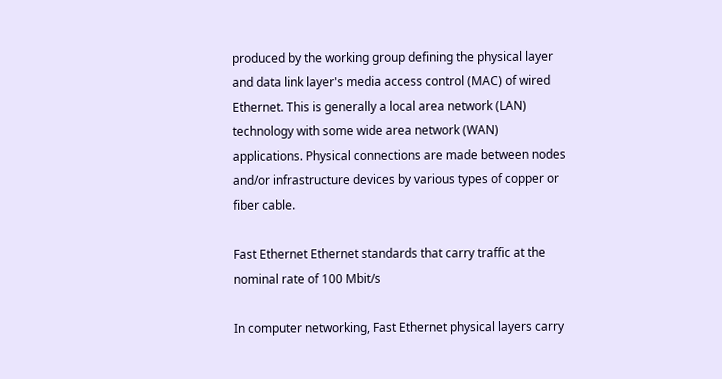produced by the working group defining the physical layer and data link layer's media access control (MAC) of wired Ethernet. This is generally a local area network (LAN) technology with some wide area network (WAN) applications. Physical connections are made between nodes and/or infrastructure devices by various types of copper or fiber cable.

Fast Ethernet Ethernet standards that carry traffic at the nominal rate of 100 Mbit/s

In computer networking, Fast Ethernet physical layers carry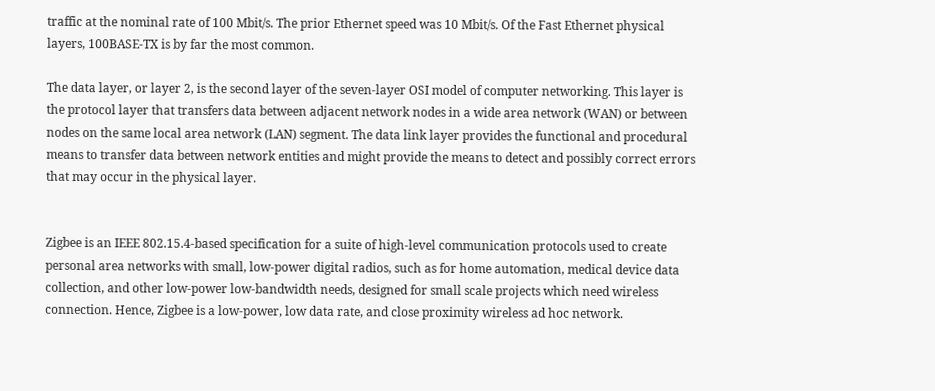traffic at the nominal rate of 100 Mbit/s. The prior Ethernet speed was 10 Mbit/s. Of the Fast Ethernet physical layers, 100BASE-TX is by far the most common.

The data layer, or layer 2, is the second layer of the seven-layer OSI model of computer networking. This layer is the protocol layer that transfers data between adjacent network nodes in a wide area network (WAN) or between nodes on the same local area network (LAN) segment. The data link layer provides the functional and procedural means to transfer data between network entities and might provide the means to detect and possibly correct errors that may occur in the physical layer.


Zigbee is an IEEE 802.15.4-based specification for a suite of high-level communication protocols used to create personal area networks with small, low-power digital radios, such as for home automation, medical device data collection, and other low-power low-bandwidth needs, designed for small scale projects which need wireless connection. Hence, Zigbee is a low-power, low data rate, and close proximity wireless ad hoc network.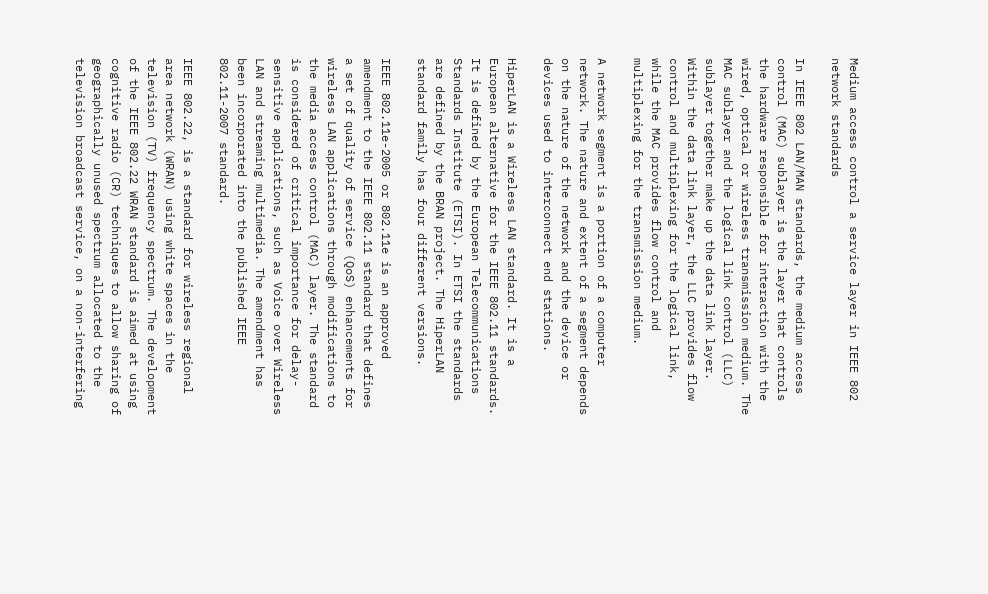Medium access control a service layer in IEEE 802 network standards

In IEEE 802 LAN/MAN standards, the medium access control (MAC) sublayer is the layer that controls the hardware responsible for interaction with the wired, optical or wireless transmission medium. The MAC sublayer and the logical link control (LLC) sublayer together make up the data link layer. Within the data link layer, the LLC provides flow control and multiplexing for the logical link, while the MAC provides flow control and multiplexing for the transmission medium.

A network segment is a portion of a computer network. The nature and extent of a segment depends on the nature of the network and the device or devices used to interconnect end stations.

HiperLAN is a Wireless LAN standard. It is a European alternative for the IEEE 802.11 standards. It is defined by the European Telecommunications Standards Institute (ETSI). In ETSI the standards are defined by the BRAN project. The HiperLAN standard family has four different versions.

IEEE 802.11e-2005 or 802.11e is an approved amendment to the IEEE 802.11 standard that defines a set of quality of service (QoS) enhancements for wireless LAN applications through modifications to the media access control (MAC) layer. The standard is considered of critical importance for delay-sensitive applications, such as Voice over Wireless LAN and streaming multimedia. The amendment has been incorporated into the published IEEE 802.11-2007 standard.

IEEE 802.22, is a standard for wireless regional area network (WRAN) using white spaces in the television (TV) frequency spectrum. The development of the IEEE 802.22 WRAN standard is aimed at using cognitive radio (CR) techniques to allow sharing of geographically unused spectrum allocated to the television broadcast service, on a non-interfering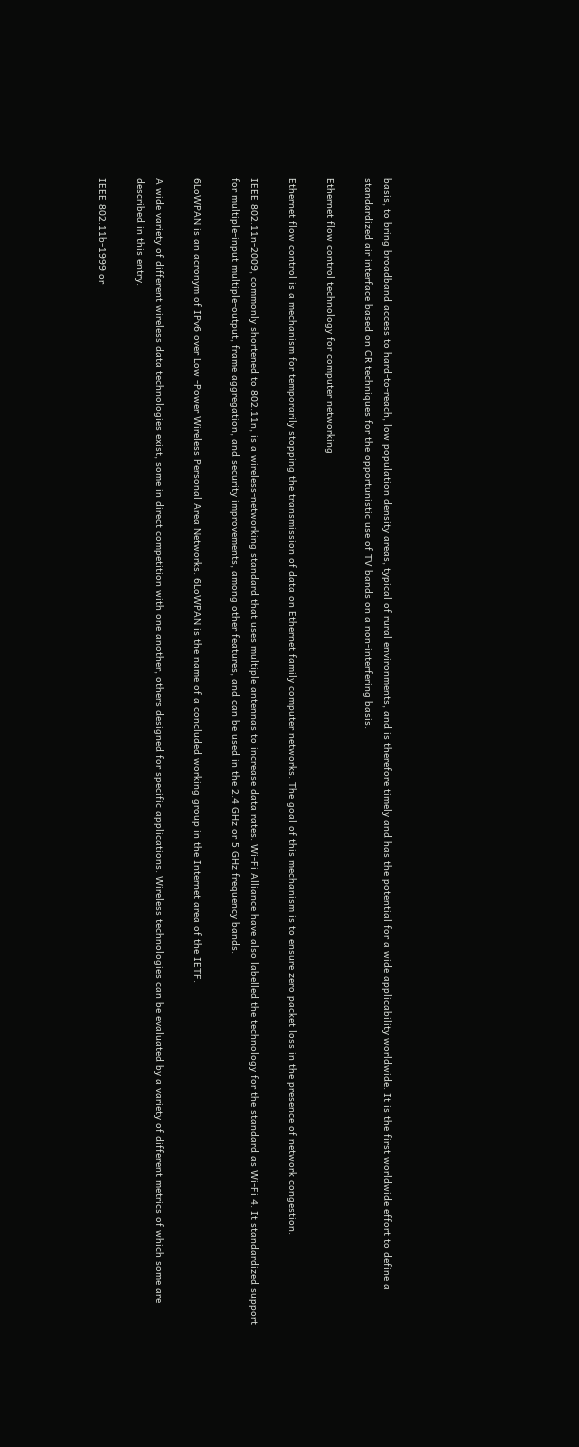basis, to bring broadband access to hard-to-reach, low population density areas, typical of rural environments, and is therefore timely and has the potential for a wide applicability worldwide. It is the first worldwide effort to define a standardized air interface based on CR techniques for the opportunistic use of TV bands on a non-interfering basis.

Ethernet flow control technology for computer networking

Ethernet flow control is a mechanism for temporarily stopping the transmission of data on Ethernet family computer networks. The goal of this mechanism is to ensure zero packet loss in the presence of network congestion.

IEEE 802.11n-2009, commonly shortened to 802.11n, is a wireless-networking standard that uses multiple antennas to increase data rates. Wi-Fi Alliance have also labelled the technology for the standard as Wi-Fi 4. It standardized support for multiple-input multiple-output, frame aggregation, and security improvements, among other features, and can be used in the 2.4 GHz or 5 GHz frequency bands.

6LoWPAN is an acronym of IPv6 over Low -Power Wireless Personal Area Networks. 6LoWPAN is the name of a concluded working group in the Internet area of the IETF.

A wide variety of different wireless data technologies exist, some in direct competition with one another, others designed for specific applications. Wireless technologies can be evaluated by a variety of different metrics of which some are described in this entry.

IEEE 802.11b-1999 or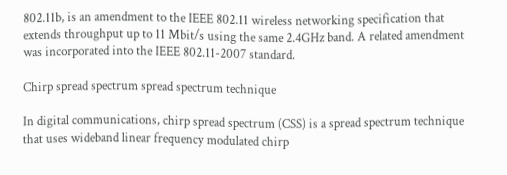802.11b, is an amendment to the IEEE 802.11 wireless networking specification that extends throughput up to 11 Mbit/s using the same 2.4GHz band. A related amendment was incorporated into the IEEE 802.11-2007 standard.

Chirp spread spectrum spread spectrum technique

In digital communications, chirp spread spectrum (CSS) is a spread spectrum technique that uses wideband linear frequency modulated chirp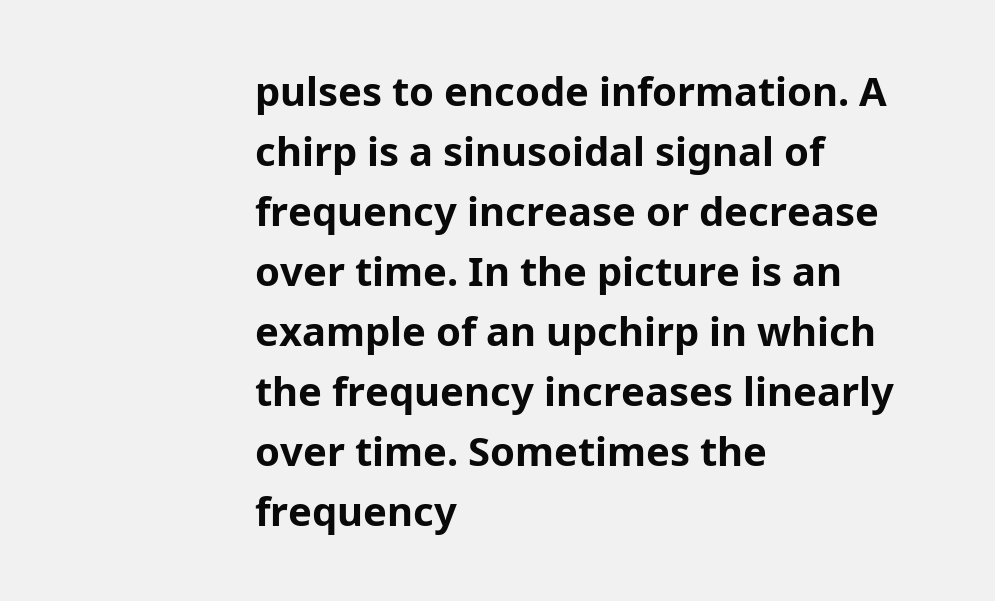pulses to encode information. A chirp is a sinusoidal signal of frequency increase or decrease over time. In the picture is an example of an upchirp in which the frequency increases linearly over time. Sometimes the frequency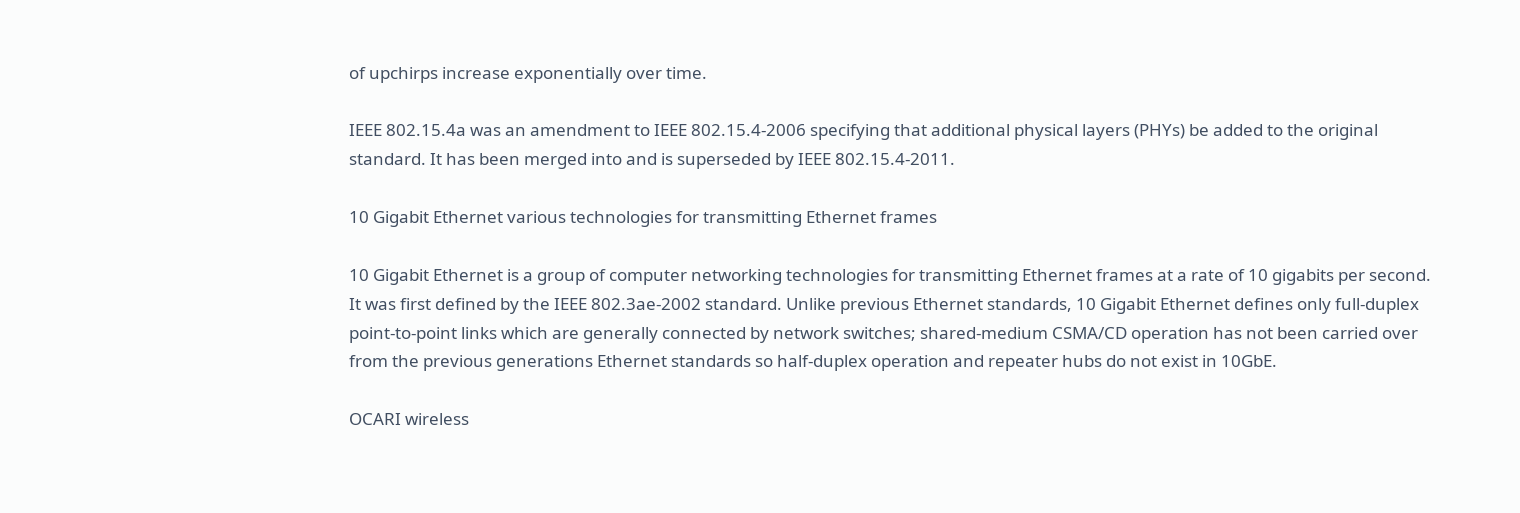of upchirps increase exponentially over time.

IEEE 802.15.4a was an amendment to IEEE 802.15.4-2006 specifying that additional physical layers (PHYs) be added to the original standard. It has been merged into and is superseded by IEEE 802.15.4-2011.

10 Gigabit Ethernet various technologies for transmitting Ethernet frames

10 Gigabit Ethernet is a group of computer networking technologies for transmitting Ethernet frames at a rate of 10 gigabits per second. It was first defined by the IEEE 802.3ae-2002 standard. Unlike previous Ethernet standards, 10 Gigabit Ethernet defines only full-duplex point-to-point links which are generally connected by network switches; shared-medium CSMA/CD operation has not been carried over from the previous generations Ethernet standards so half-duplex operation and repeater hubs do not exist in 10GbE.

OCARI wireless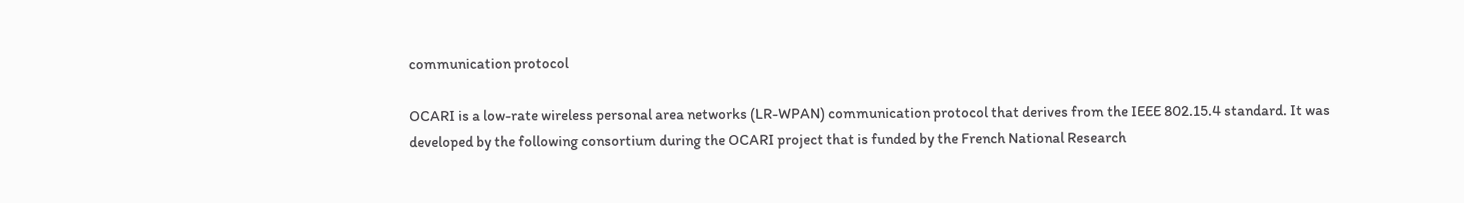communication protocol

OCARI is a low-rate wireless personal area networks (LR-WPAN) communication protocol that derives from the IEEE 802.15.4 standard. It was developed by the following consortium during the OCARI project that is funded by the French National Research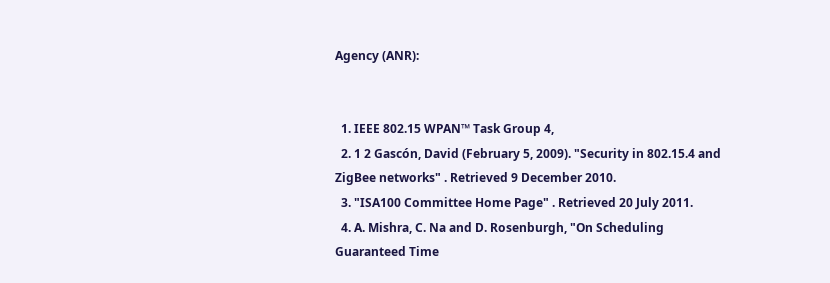Agency (ANR):


  1. IEEE 802.15 WPAN™ Task Group 4,
  2. 1 2 Gascón, David (February 5, 2009). "Security in 802.15.4 and ZigBee networks" . Retrieved 9 December 2010.
  3. "ISA100 Committee Home Page" . Retrieved 20 July 2011.
  4. A. Mishra, C. Na and D. Rosenburgh, "On Scheduling Guaranteed Time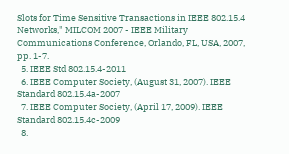Slots for Time Sensitive Transactions in IEEE 802.15.4 Networks," MILCOM 2007 - IEEE Military Communications Conference, Orlando, FL, USA, 2007, pp. 1-7.
  5. IEEE Std 802.15.4-2011
  6. IEEE Computer Society, (August 31, 2007). IEEE Standard 802.15.4a-2007
  7. IEEE Computer Society, (April 17, 2009). IEEE Standard 802.15.4c-2009
  8.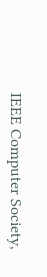IEEE Computer Society,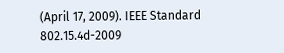(April 17, 2009). IEEE Standard 802.15.4d-2009